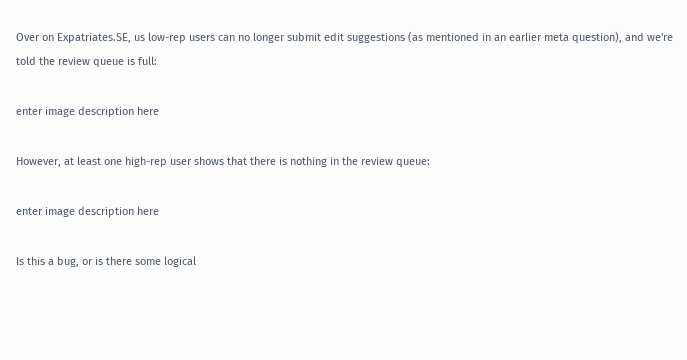Over on Expatriates.SE, us low-rep users can no longer submit edit suggestions (as mentioned in an earlier meta question), and we're told the review queue is full:

enter image description here

However, at least one high-rep user shows that there is nothing in the review queue:

enter image description here

Is this a bug, or is there some logical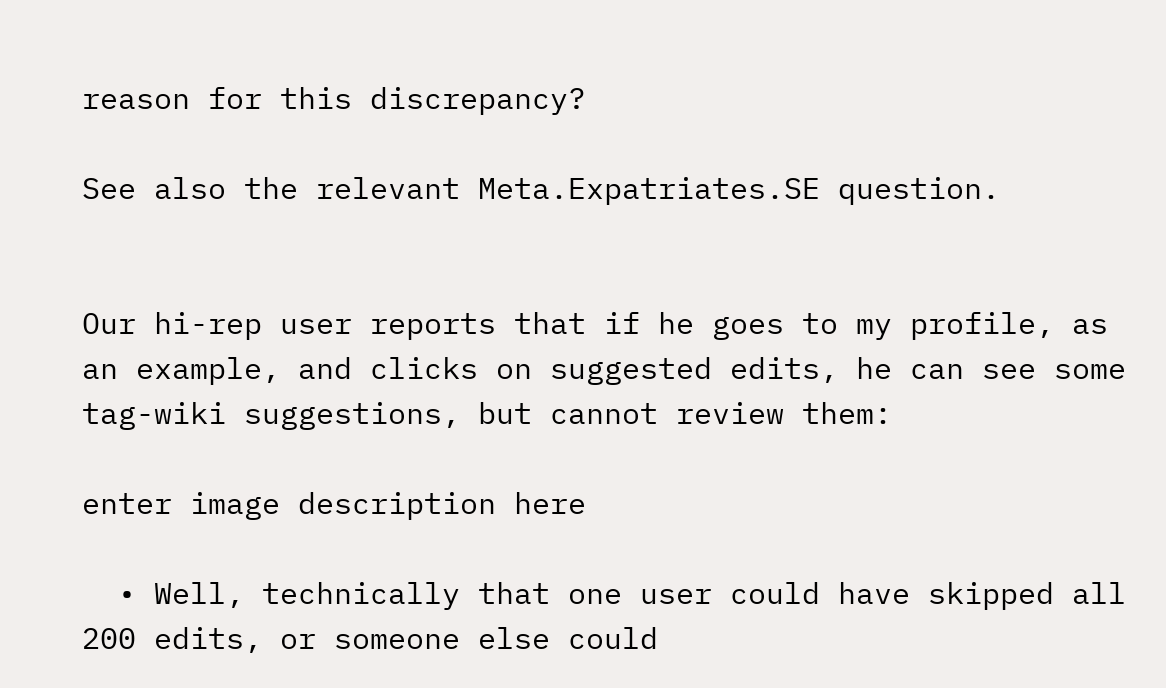reason for this discrepancy?

See also the relevant Meta.Expatriates.SE question.


Our hi-rep user reports that if he goes to my profile, as an example, and clicks on suggested edits, he can see some tag-wiki suggestions, but cannot review them:

enter image description here

  • Well, technically that one user could have skipped all 200 edits, or someone else could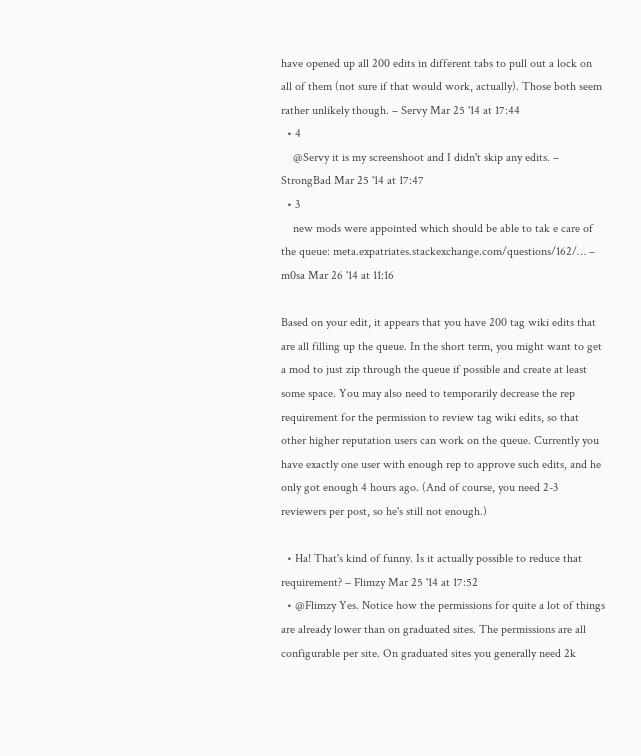have opened up all 200 edits in different tabs to pull out a lock on all of them (not sure if that would work, actually). Those both seem rather unlikely though. – Servy Mar 25 '14 at 17:44
  • 4
    @Servy it is my screenshoot and I didn't skip any edits. – StrongBad Mar 25 '14 at 17:47
  • 3
    new mods were appointed which should be able to tak e care of the queue: meta.expatriates.stackexchange.com/questions/162/… – m0sa Mar 26 '14 at 11:16

Based on your edit, it appears that you have 200 tag wiki edits that are all filling up the queue. In the short term, you might want to get a mod to just zip through the queue if possible and create at least some space. You may also need to temporarily decrease the rep requirement for the permission to review tag wiki edits, so that other higher reputation users can work on the queue. Currently you have exactly one user with enough rep to approve such edits, and he only got enough 4 hours ago. (And of course, you need 2-3 reviewers per post, so he's still not enough.)

  • Ha! That's kind of funny. Is it actually possible to reduce that requirement? – Flimzy Mar 25 '14 at 17:52
  • @Flimzy Yes. Notice how the permissions for quite a lot of things are already lower than on graduated sites. The permissions are all configurable per site. On graduated sites you generally need 2k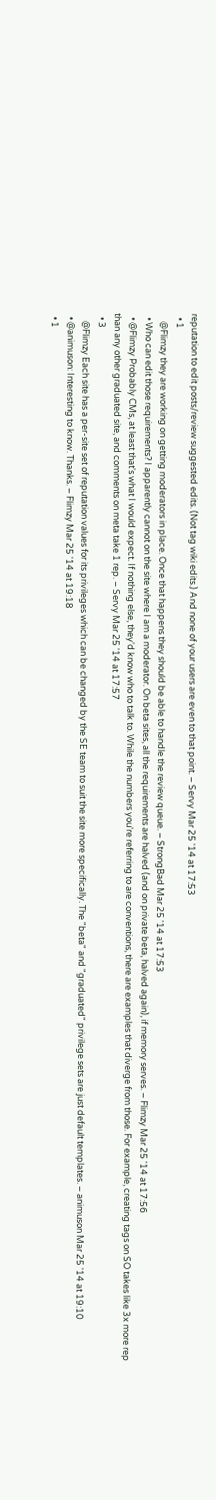reputation to edit posts/review suggested edits. (Not tag wiki edits.) And none of your users are even to that point. – Servy Mar 25 '14 at 17:53
  • 1
    @Flimzy they are working on getting moderators in place. Once that happens they should be able to handle the review queue. – StrongBad Mar 25 '14 at 17:53
  • Who can edit those requirements? I apparently cannot on the site where I am a moderator. On beta sites, all the requirements are halved (and on private beta, halved again), if memory serves. – Flimzy Mar 25 '14 at 17:56
  • @Flimzy Probably CMs, at least that's what I would expect. If nothing else, they'd know who to talk to. While the numbers you're referring to are conventions, there are examples that diverge from those. For example, creating tags on SO takes like 3x more rep than any other graduated site, and comments on meta take 1 rep. – Servy Mar 25 '14 at 17:57
  • 3
    @Flimzy Each site has a per-site set of reputation values for its privileges which can be changed by the SE team to suit the site more specifically. The "beta" and "graduated" privilege sets are just default templates. – animuson Mar 25 '14 at 19:10
  • @animuson: Interesting to know. Thanks. – Flimzy Mar 25 '14 at 19:18
  • 1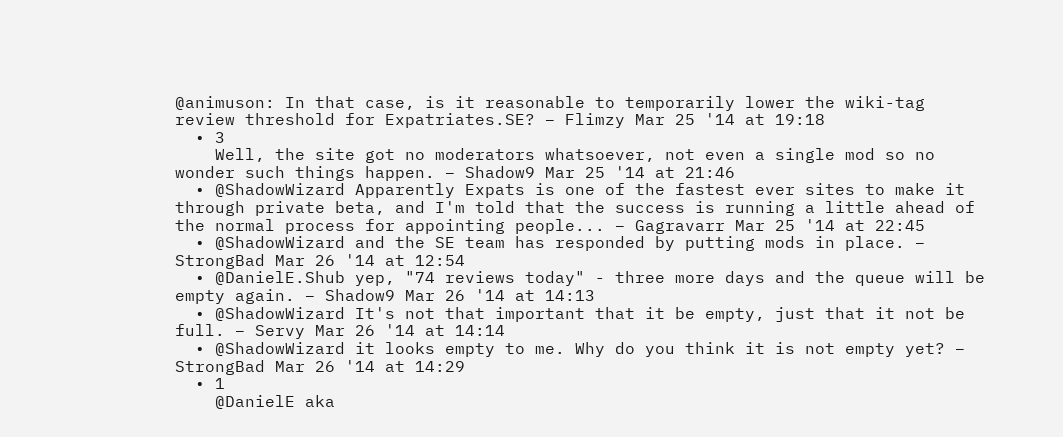@animuson: In that case, is it reasonable to temporarily lower the wiki-tag review threshold for Expatriates.SE? – Flimzy Mar 25 '14 at 19:18
  • 3
    Well, the site got no moderators whatsoever, not even a single mod so no wonder such things happen. – Shadow9 Mar 25 '14 at 21:46
  • @ShadowWizard Apparently Expats is one of the fastest ever sites to make it through private beta, and I'm told that the success is running a little ahead of the normal process for appointing people... – Gagravarr Mar 25 '14 at 22:45
  • @ShadowWizard and the SE team has responded by putting mods in place. – StrongBad Mar 26 '14 at 12:54
  • @DanielE.Shub yep, "74 reviews today" - three more days and the queue will be empty again. – Shadow9 Mar 26 '14 at 14:13
  • @ShadowWizard It's not that important that it be empty, just that it not be full. – Servy Mar 26 '14 at 14:14
  • @ShadowWizard it looks empty to me. Why do you think it is not empty yet? – StrongBad Mar 26 '14 at 14:29
  • 1
    @DanielE aka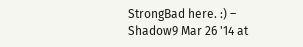StrongBad here. :) – Shadow9 Mar 26 '14 at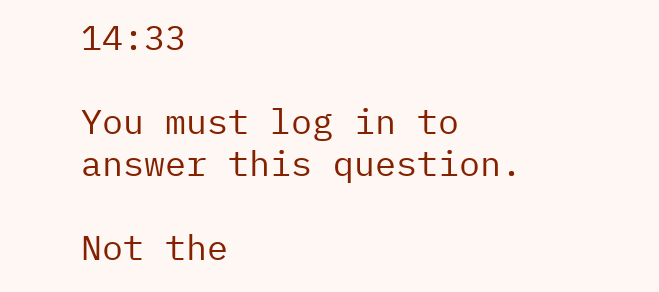14:33

You must log in to answer this question.

Not the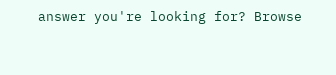answer you're looking for? Browse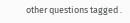other questions tagged .